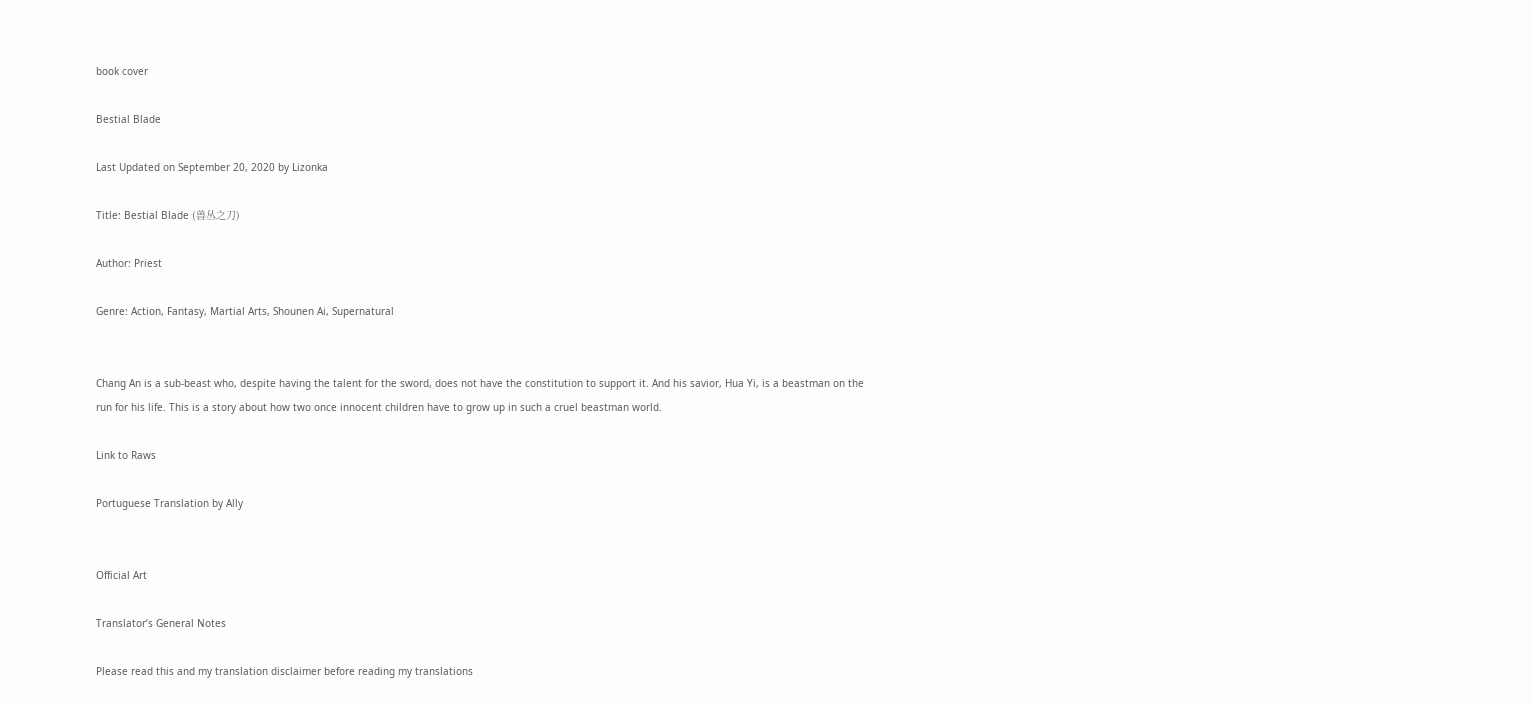book cover

Bestial Blade

Last Updated on September 20, 2020 by Lizonka

Title: Bestial Blade (兽丛之刀)

Author: Priest

Genre: Action, Fantasy, Martial Arts, Shounen Ai, Supernatural


Chang An is a sub-beast who, despite having the talent for the sword, does not have the constitution to support it. And his savior, Hua Yi, is a beastman on the run for his life. This is a story about how two once innocent children have to grow up in such a cruel beastman world.

Link to Raws

Portuguese Translation by Ally


Official Art

Translator’s General Notes

Please read this and my translation disclaimer before reading my translations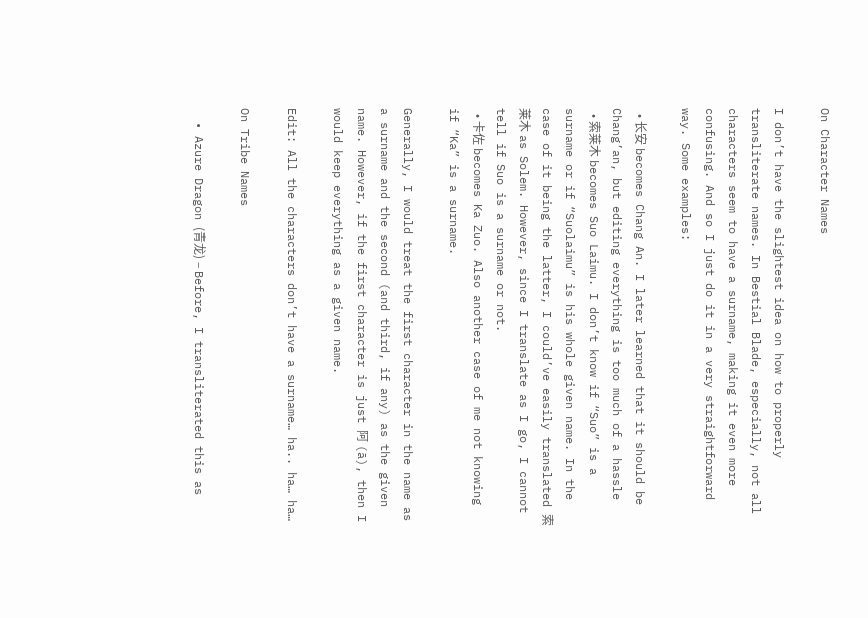On Character Names

I don’t have the slightest idea on how to properly transliterate names. In Bestial Blade, especially, not all characters seem to have a surname, making it even more confusing. And so I just do it in a very straightforward way. Some examples:

  • 长安 becomes Chang An. I later learned that it should be Chang’an, but editing everything is too much of a hassle
  • 索莱木 becomes Suo Laimu. I don’t know if “Suo” is a surname or if “Suolaimu” is his whole given name. In the case of it being the latter, I could’ve easily translated 索莱木 as Solem. However, since I translate as I go, I cannot tell if Suo is a surname or not.
  • 卡佐 becomes Ka Zuo. Also another case of me not knowing if “Ka” is a surname.

Generally, I would treat the first character in the name as a surname and the second (and third, if any) as the given name. However, if the first character is just 阿 (ā), then I would keep everything as a given name.

Edit: All the characters don’t have a surname… ha.. ha… ha…

On Tribe Names

  • Azure Dragon (青龙) – Before, I transliterated this as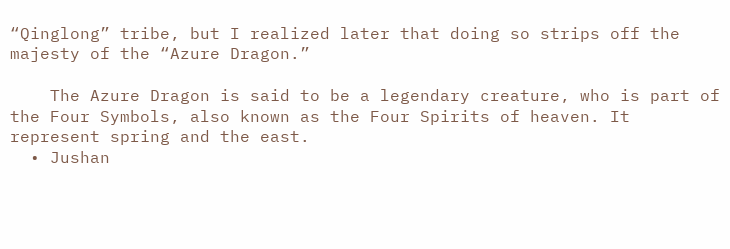“Qinglong” tribe, but I realized later that doing so strips off the majesty of the “Azure Dragon.”

    The Azure Dragon is said to be a legendary creature, who is part of the Four Symbols, also known as the Four Spirits of heaven. It represent spring and the east.
  • Jushan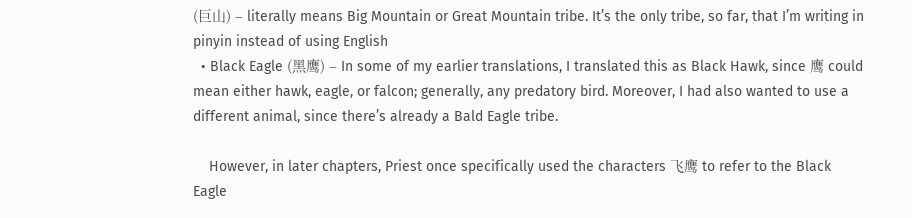(巨山) – literally means Big Mountain or Great Mountain tribe. It’s the only tribe, so far, that I’m writing in pinyin instead of using English
  • Black Eagle (黑鹰) – In some of my earlier translations, I translated this as Black Hawk, since 鹰 could mean either hawk, eagle, or falcon; generally, any predatory bird. Moreover, I had also wanted to use a different animal, since there’s already a Bald Eagle tribe.

    However, in later chapters, Priest once specifically used the characters 飞鹰 to refer to the Black Eagle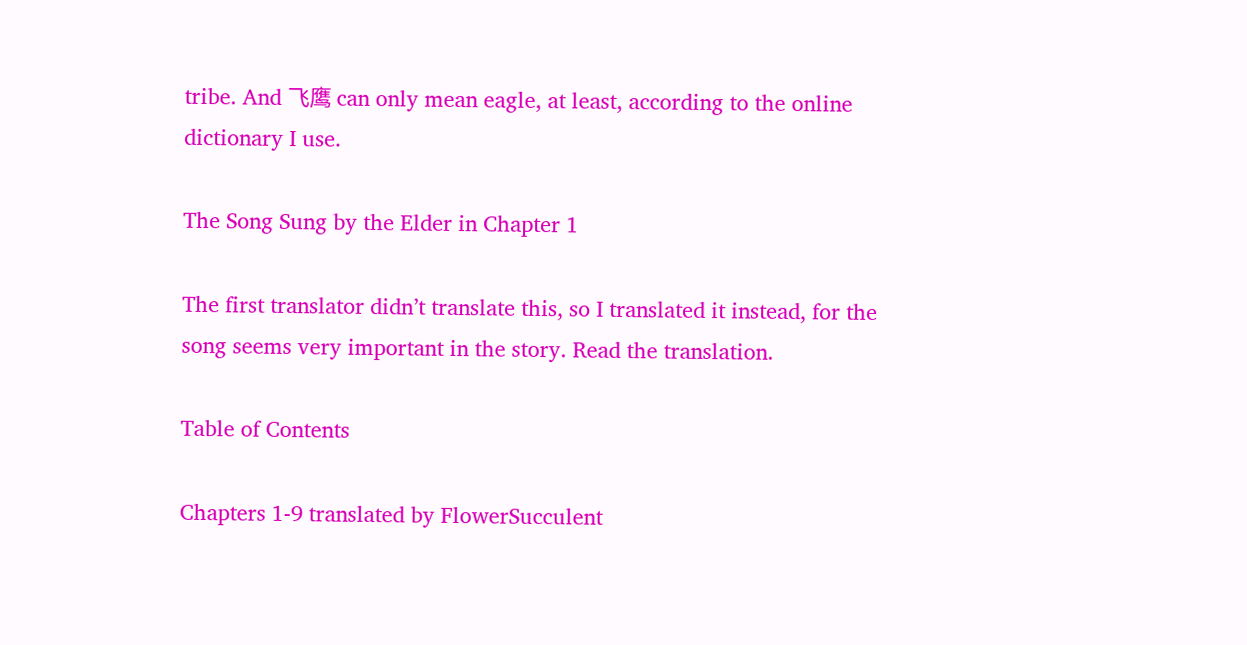tribe. And 飞鹰 can only mean eagle, at least, according to the online dictionary I use.

The Song Sung by the Elder in Chapter 1

The first translator didn’t translate this, so I translated it instead, for the song seems very important in the story. Read the translation.

Table of Contents

Chapters 1-9 translated by FlowerSucculent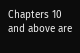Chapters 10 and above are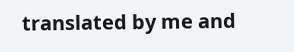translated by me and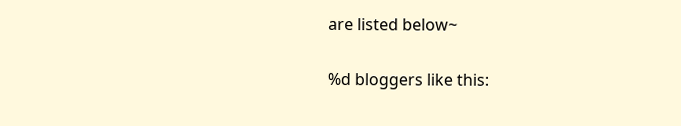are listed below~

%d bloggers like this: